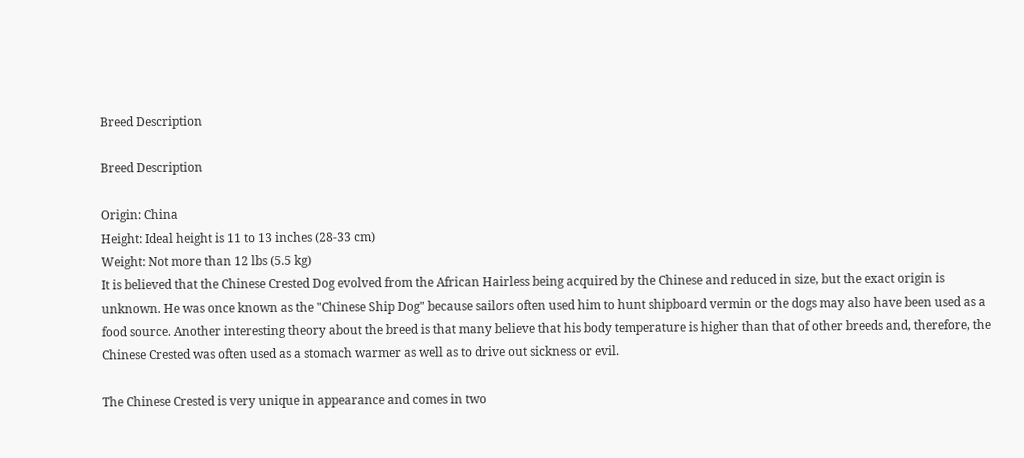Breed Description

Breed Description

Origin: China
Height: Ideal height is 11 to 13 inches (28-33 cm)
Weight: Not more than 12 lbs (5.5 kg)
It is believed that the Chinese Crested Dog evolved from the African Hairless being acquired by the Chinese and reduced in size, but the exact origin is unknown. He was once known as the "Chinese Ship Dog" because sailors often used him to hunt shipboard vermin or the dogs may also have been used as a food source. Another interesting theory about the breed is that many believe that his body temperature is higher than that of other breeds and, therefore, the Chinese Crested was often used as a stomach warmer as well as to drive out sickness or evil.

The Chinese Crested is very unique in appearance and comes in two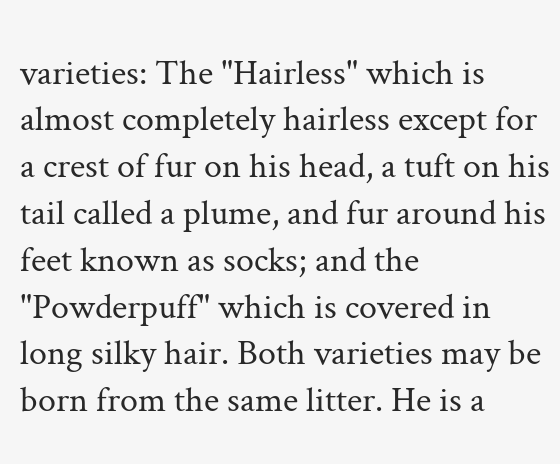varieties: The "Hairless" which is almost completely hairless except for a crest of fur on his head, a tuft on his tail called a plume, and fur around his feet known as socks; and the "Powderpuff" which is covered in long silky hair. Both varieties may be born from the same litter. He is a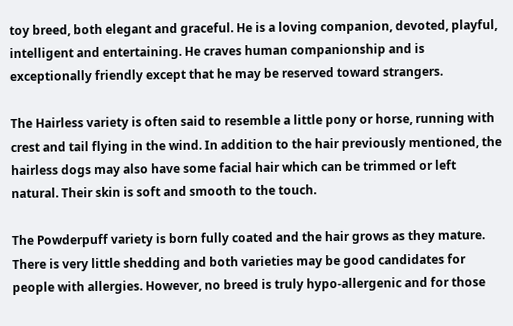toy breed, both elegant and graceful. He is a loving companion, devoted, playful, intelligent and entertaining. He craves human companionship and is exceptionally friendly except that he may be reserved toward strangers.

The Hairless variety is often said to resemble a little pony or horse, running with crest and tail flying in the wind. In addition to the hair previously mentioned, the hairless dogs may also have some facial hair which can be trimmed or left natural. Their skin is soft and smooth to the touch.

The Powderpuff variety is born fully coated and the hair grows as they mature. There is very little shedding and both varieties may be good candidates for people with allergies. However, no breed is truly hypo-allergenic and for those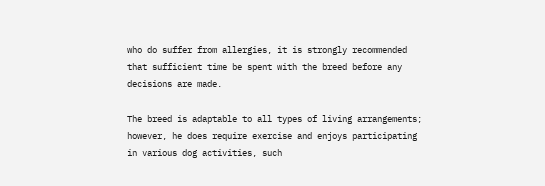who do suffer from allergies, it is strongly recommended that sufficient time be spent with the breed before any decisions are made.

The breed is adaptable to all types of living arrangements; however, he does require exercise and enjoys participating in various dog activities, such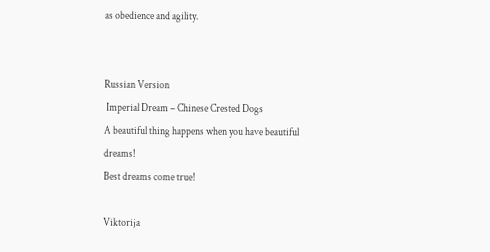as obedience and agility.


Russian Version
 Imperial Dream – Chinese Crested Dogs
A beautiful thing happens when you have beautiful dreams!
Best dreams come true!

Viktorija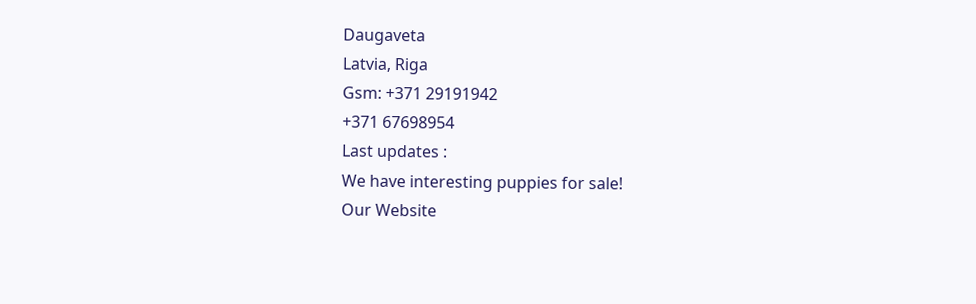Daugaveta
Latvia, Riga
Gsm: +371 29191942
+371 67698954
Last updates :
We have interesting puppies for sale!
Our Website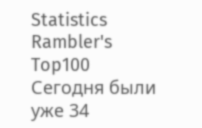Statistics
Rambler's Top100
Сегодня были уже 34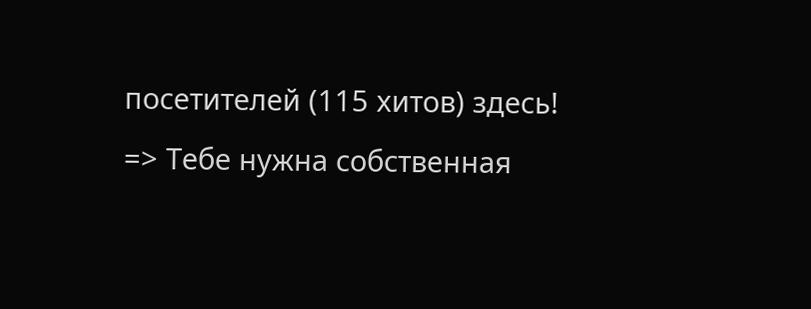посетителей (115 хитов) здесь!
=> Тебе нужна собственная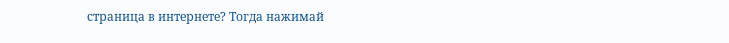страница в интернете? Тогда нажимай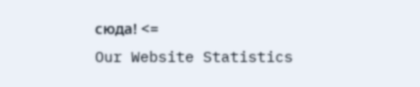сюда! <=
Our Website Statistics